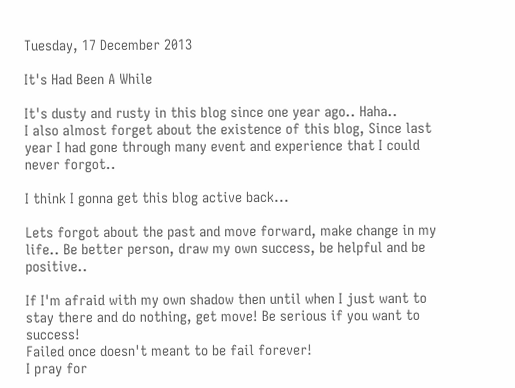Tuesday, 17 December 2013

It's Had Been A While

It's dusty and rusty in this blog since one year ago.. Haha..
I also almost forget about the existence of this blog, Since last year I had gone through many event and experience that I could never forgot..

I think I gonna get this blog active back...

Lets forgot about the past and move forward, make change in my life.. Be better person, draw my own success, be helpful and be positive..

If I'm afraid with my own shadow then until when I just want to stay there and do nothing, get move! Be serious if you want to success!
Failed once doesn't meant to be fail forever!
I pray for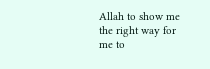Allah to show me the right way for me to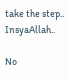take the step.. InsyaAllah..

No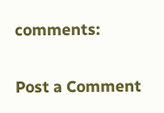comments:

Post a Comment